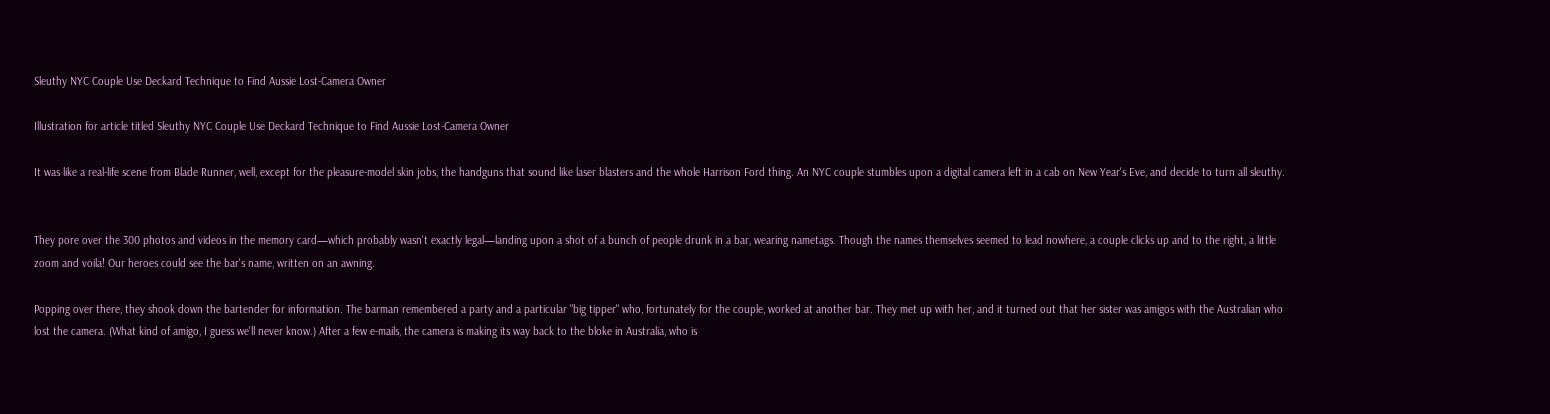Sleuthy NYC Couple Use Deckard Technique to Find Aussie Lost-Camera Owner

Illustration for article titled Sleuthy NYC Couple Use Deckard Technique to Find Aussie Lost-Camera Owner

It was like a real-life scene from Blade Runner, well, except for the pleasure-model skin jobs, the handguns that sound like laser blasters and the whole Harrison Ford thing. An NYC couple stumbles upon a digital camera left in a cab on New Year's Eve, and decide to turn all sleuthy.


They pore over the 300 photos and videos in the memory card—which probably wasn't exactly legal—landing upon a shot of a bunch of people drunk in a bar, wearing nametags. Though the names themselves seemed to lead nowhere, a couple clicks up and to the right, a little zoom and voila! Our heroes could see the bar's name, written on an awning.

Popping over there, they shook down the bartender for information. The barman remembered a party and a particular "big tipper" who, fortunately for the couple, worked at another bar. They met up with her, and it turned out that her sister was amigos with the Australian who lost the camera. (What kind of amigo, I guess we'll never know.) After a few e-mails, the camera is making its way back to the bloke in Australia, who is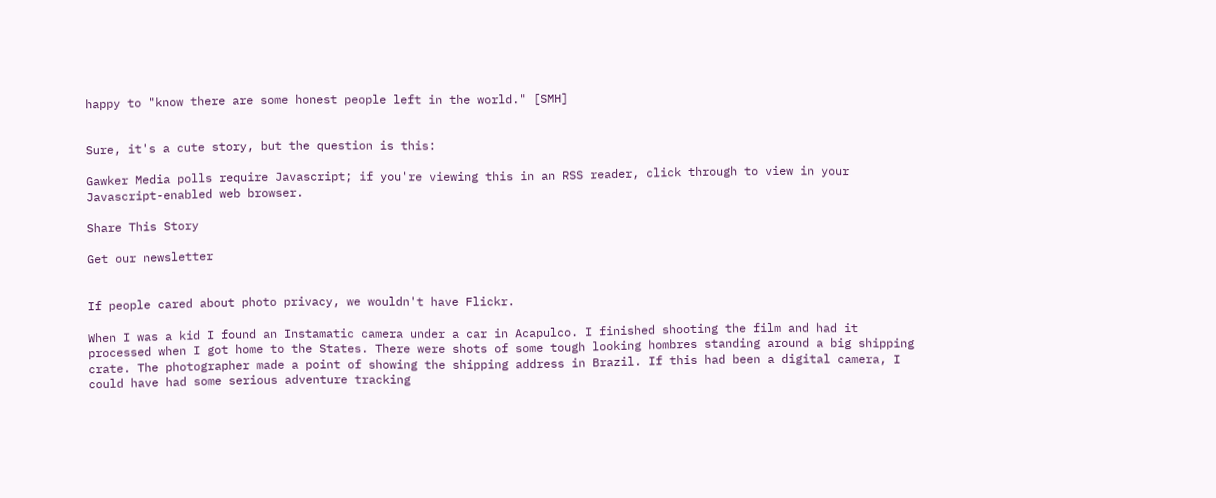happy to "know there are some honest people left in the world." [SMH]


Sure, it's a cute story, but the question is this:

Gawker Media polls require Javascript; if you're viewing this in an RSS reader, click through to view in your Javascript-enabled web browser.

Share This Story

Get our newsletter


If people cared about photo privacy, we wouldn't have Flickr.

When I was a kid I found an Instamatic camera under a car in Acapulco. I finished shooting the film and had it processed when I got home to the States. There were shots of some tough looking hombres standing around a big shipping crate. The photographer made a point of showing the shipping address in Brazil. If this had been a digital camera, I could have had some serious adventure tracking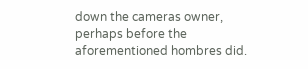down the cameras owner, perhaps before the aforementioned hombres did.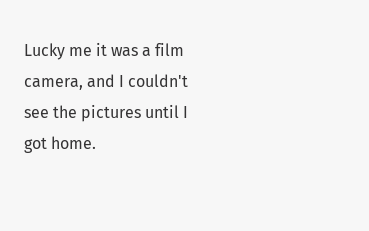Lucky me it was a film camera, and I couldn't see the pictures until I got home.